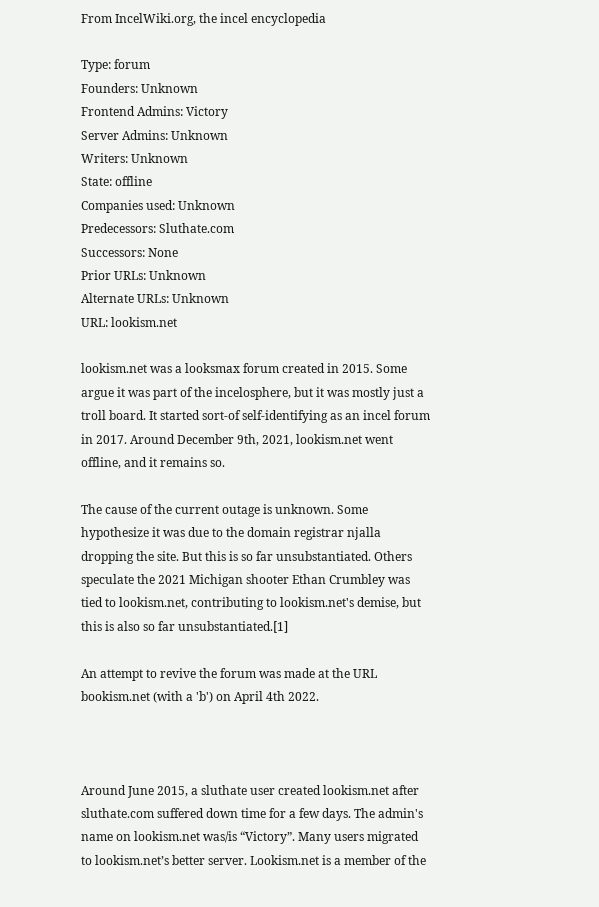From IncelWiki.org, the incel encyclopedia

Type: forum
Founders: Unknown
Frontend Admins: Victory
Server Admins: Unknown
Writers: Unknown
State: offline
Companies used: Unknown
Predecessors: Sluthate.com
Successors: None
Prior URLs: Unknown
Alternate URLs: Unknown
URL: lookism.net

lookism.net was a looksmax forum created in 2015. Some argue it was part of the incelosphere, but it was mostly just a troll board. It started sort-of self-identifying as an incel forum in 2017. Around December 9th, 2021, lookism.net went offline, and it remains so.

The cause of the current outage is unknown. Some hypothesize it was due to the domain registrar njalla dropping the site. But this is so far unsubstantiated. Others speculate the 2021 Michigan shooter Ethan Crumbley was tied to lookism.net, contributing to lookism.net's demise, but this is also so far unsubstantiated.[1]

An attempt to revive the forum was made at the URL bookism.net (with a 'b') on April 4th 2022.



Around June 2015, a sluthate user created lookism.net after sluthate.com suffered down time for a few days. The admin's name on lookism.net was/is “Victory”. Many users migrated to lookism.net’s better server. Lookism.net is a member of the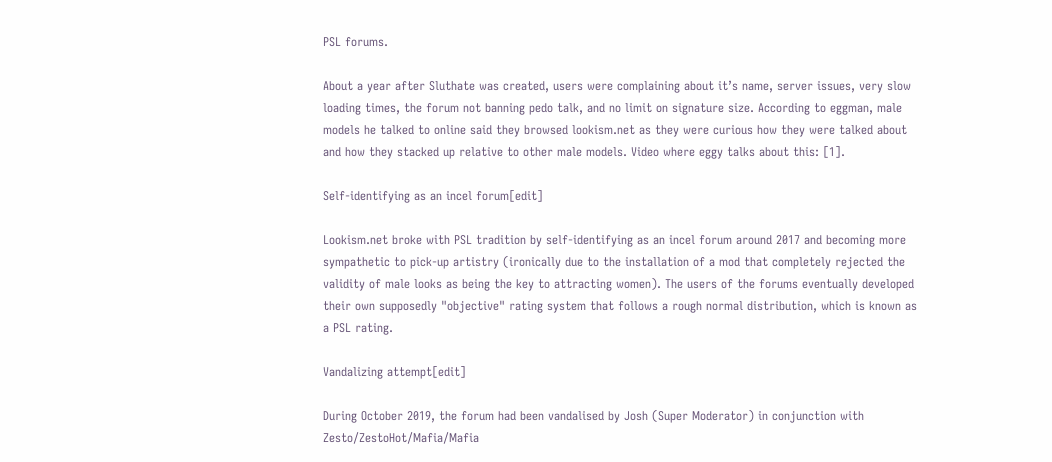PSL forums.

About a year after Sluthate was created, users were complaining about it’s name, server issues, very slow loading times, the forum not banning pedo talk, and no limit on signature size. According to eggman, male models he talked to online said they browsed lookism.net as they were curious how they were talked about and how they stacked up relative to other male models. Video where eggy talks about this: [1].

Self-identifying as an incel forum[edit]

Lookism.net broke with PSL tradition by self-identifying as an incel forum around 2017 and becoming more sympathetic to pick-up artistry (ironically due to the installation of a mod that completely rejected the validity of male looks as being the key to attracting women). The users of the forums eventually developed their own supposedly "objective" rating system that follows a rough normal distribution, which is known as a PSL rating.

Vandalizing attempt[edit]

During October 2019, the forum had been vandalised by Josh (Super Moderator) in conjunction with Zesto/ZestoHot/Mafia/Mafia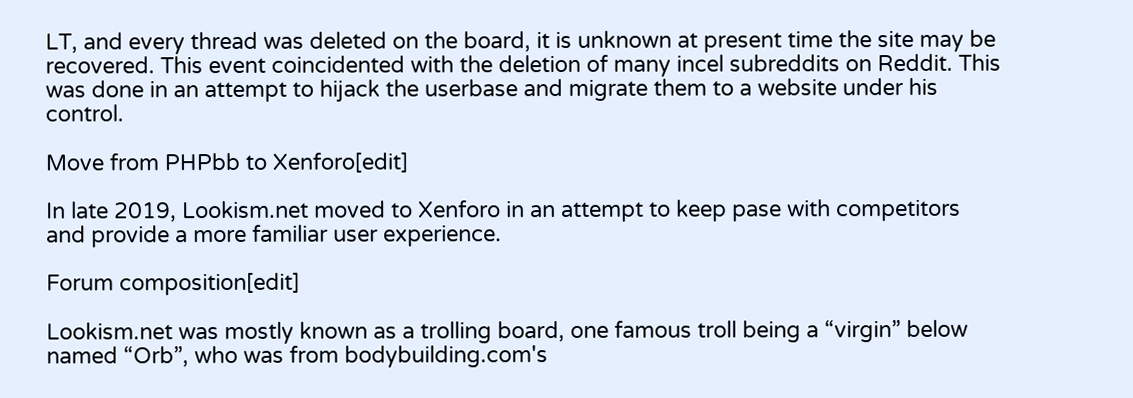LT, and every thread was deleted on the board, it is unknown at present time the site may be recovered. This event coincidented with the deletion of many incel subreddits on Reddit. This was done in an attempt to hijack the userbase and migrate them to a website under his control.

Move from PHPbb to Xenforo[edit]

In late 2019, Lookism.net moved to Xenforo in an attempt to keep pase with competitors and provide a more familiar user experience.

Forum composition[edit]

Lookism.net was mostly known as a trolling board, one famous troll being a “virgin” below named “Orb”, who was from bodybuilding.com's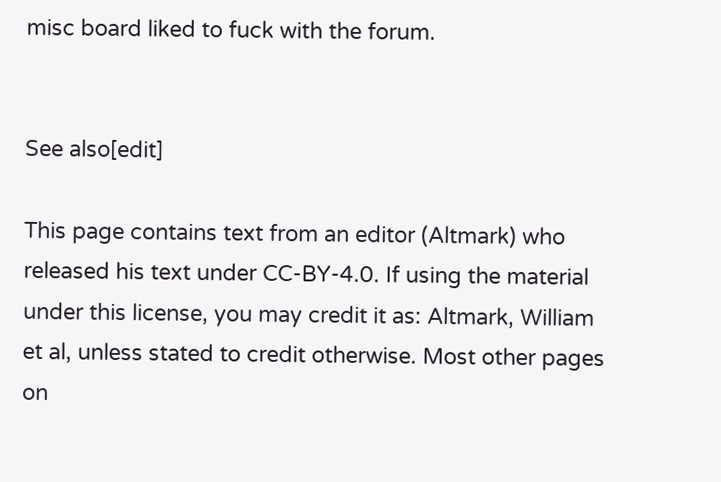misc board liked to fuck with the forum.


See also[edit]

This page contains text from an editor (Altmark) who released his text under CC-BY-4.0. If using the material under this license, you may credit it as: Altmark, William et al, unless stated to credit otherwise. Most other pages on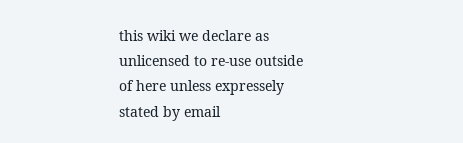this wiki we declare as unlicensed to re-use outside of here unless expressely stated by email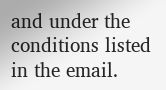and under the conditions listed in the email.